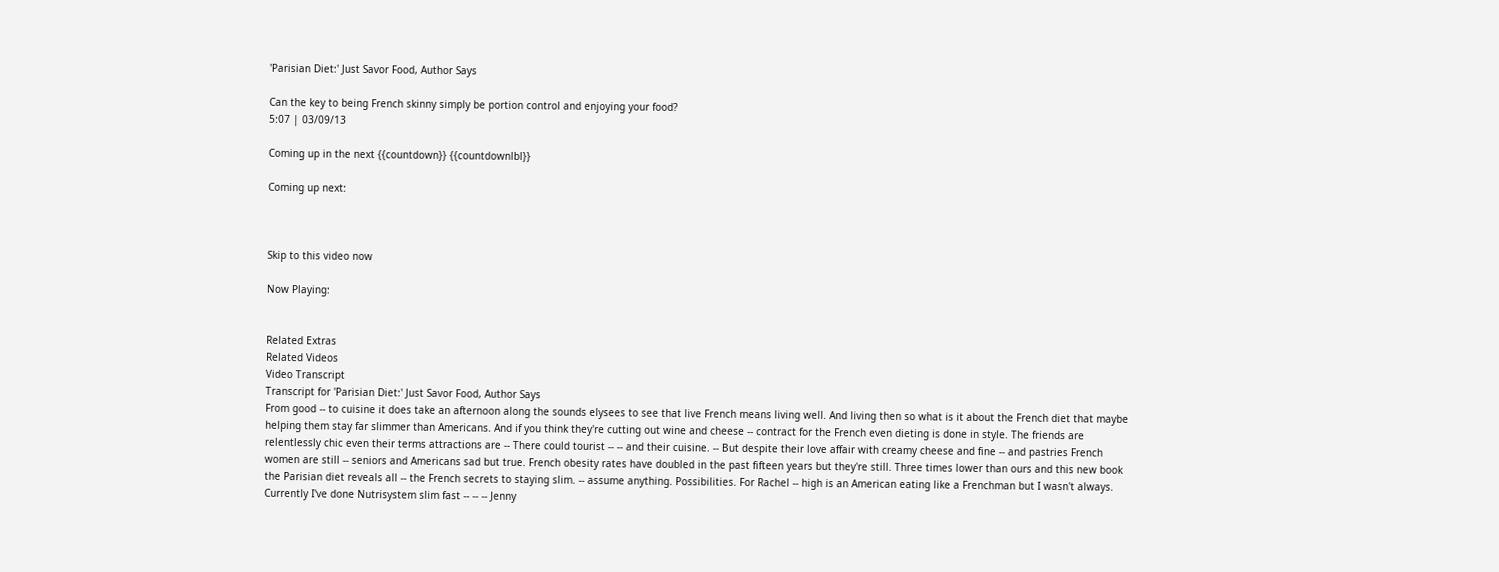'Parisian Diet:' Just Savor Food, Author Says

Can the key to being French skinny simply be portion control and enjoying your food?
5:07 | 03/09/13

Coming up in the next {{countdown}} {{countdownlbl}}

Coming up next:



Skip to this video now

Now Playing:


Related Extras
Related Videos
Video Transcript
Transcript for 'Parisian Diet:' Just Savor Food, Author Says
From good -- to cuisine it does take an afternoon along the sounds elysees to see that live French means living well. And living then so what is it about the French diet that maybe helping them stay far slimmer than Americans. And if you think they're cutting out wine and cheese -- contract for the French even dieting is done in style. The friends are relentlessly chic even their terms attractions are -- There could tourist -- -- and their cuisine. -- But despite their love affair with creamy cheese and fine -- and pastries French women are still -- seniors and Americans sad but true. French obesity rates have doubled in the past fifteen years but they're still. Three times lower than ours and this new book the Parisian diet reveals all -- the French secrets to staying slim. -- assume anything. Possibilities. For Rachel -- high is an American eating like a Frenchman but I wasn't always. Currently I've done Nutrisystem slim fast -- -- -- Jenny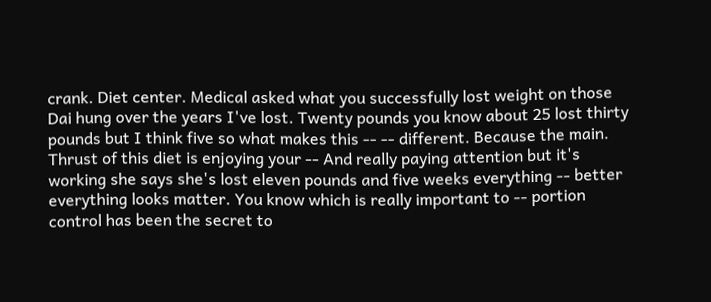crank. Diet center. Medical asked what you successfully lost weight on those Dai hung over the years I've lost. Twenty pounds you know about 25 lost thirty pounds but I think five so what makes this -- -- different. Because the main. Thrust of this diet is enjoying your -- And really paying attention but it's working she says she's lost eleven pounds and five weeks everything -- better everything looks matter. You know which is really important to -- portion control has been the secret to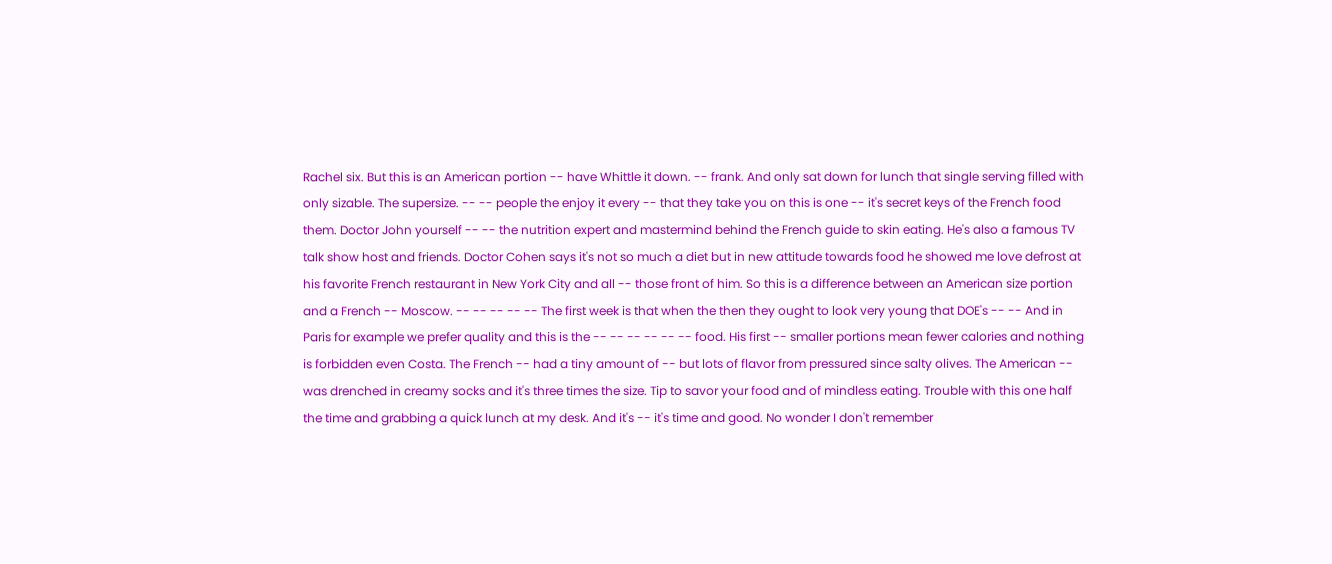Rachel six. But this is an American portion -- have Whittle it down. -- frank. And only sat down for lunch that single serving filled with only sizable. The supersize. -- -- people the enjoy it every -- that they take you on this is one -- it's secret keys of the French food them. Doctor John yourself -- -- the nutrition expert and mastermind behind the French guide to skin eating. He's also a famous TV talk show host and friends. Doctor Cohen says it's not so much a diet but in new attitude towards food he showed me love defrost at his favorite French restaurant in New York City and all -- those front of him. So this is a difference between an American size portion and a French -- Moscow. -- -- -- -- -- The first week is that when the then they ought to look very young that DOE's -- -- And in Paris for example we prefer quality and this is the -- -- -- -- -- -- food. His first -- smaller portions mean fewer calories and nothing is forbidden even Costa. The French -- had a tiny amount of -- but lots of flavor from pressured since salty olives. The American -- was drenched in creamy socks and it's three times the size. Tip to savor your food and of mindless eating. Trouble with this one half the time and grabbing a quick lunch at my desk. And it's -- it's time and good. No wonder I don't remember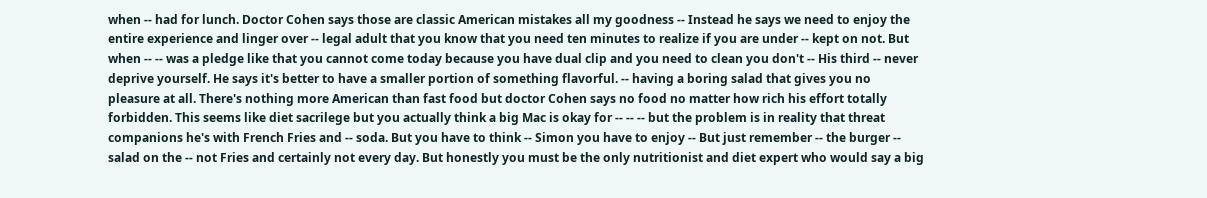when -- had for lunch. Doctor Cohen says those are classic American mistakes all my goodness -- Instead he says we need to enjoy the entire experience and linger over -- legal adult that you know that you need ten minutes to realize if you are under -- kept on not. But when -- -- was a pledge like that you cannot come today because you have dual clip and you need to clean you don't -- His third -- never deprive yourself. He says it's better to have a smaller portion of something flavorful. -- having a boring salad that gives you no pleasure at all. There's nothing more American than fast food but doctor Cohen says no food no matter how rich his effort totally forbidden. This seems like diet sacrilege but you actually think a big Mac is okay for -- -- -- but the problem is in reality that threat companions he's with French Fries and -- soda. But you have to think -- Simon you have to enjoy -- But just remember -- the burger -- salad on the -- not Fries and certainly not every day. But honestly you must be the only nutritionist and diet expert who would say a big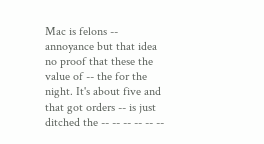Mac is felons -- annoyance but that idea no proof that these the value of -- the for the night. It's about five and that got orders -- is just ditched the -- -- -- -- -- --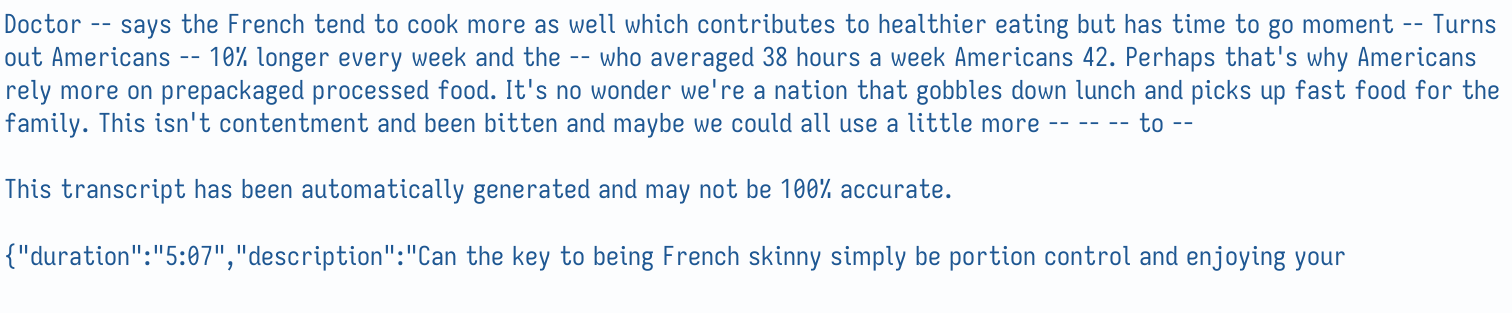Doctor -- says the French tend to cook more as well which contributes to healthier eating but has time to go moment -- Turns out Americans -- 10% longer every week and the -- who averaged 38 hours a week Americans 42. Perhaps that's why Americans rely more on prepackaged processed food. It's no wonder we're a nation that gobbles down lunch and picks up fast food for the family. This isn't contentment and been bitten and maybe we could all use a little more -- -- -- to --

This transcript has been automatically generated and may not be 100% accurate.

{"duration":"5:07","description":"Can the key to being French skinny simply be portion control and enjoying your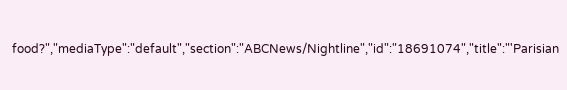food?","mediaType":"default","section":"ABCNews/Nightline","id":"18691074","title":"'Parisian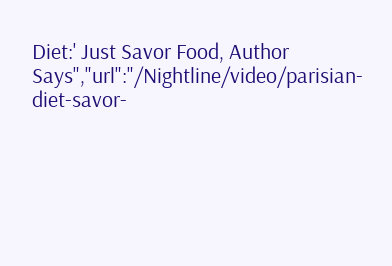Diet:' Just Savor Food, Author Says","url":"/Nightline/video/parisian-diet-savor-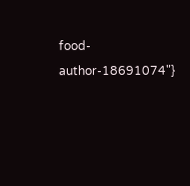food-author-18691074"}